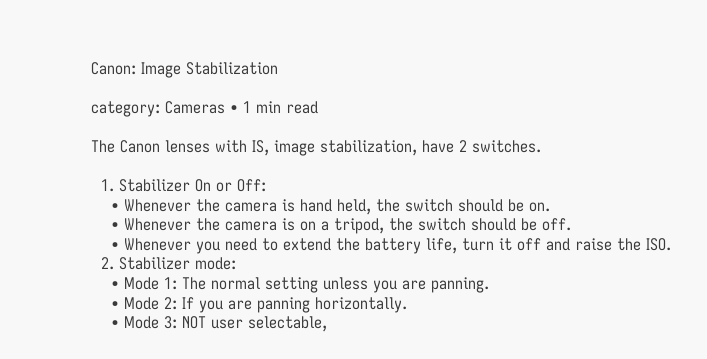Canon: Image Stabilization

category: Cameras • 1 min read

The Canon lenses with IS, image stabilization, have 2 switches.

  1. Stabilizer On or Off:
    • Whenever the camera is hand held, the switch should be on.
    • Whenever the camera is on a tripod, the switch should be off.
    • Whenever you need to extend the battery life, turn it off and raise the ISO.
  2. Stabilizer mode:
    • Mode 1: The normal setting unless you are panning.
    • Mode 2: If you are panning horizontally.
    • Mode 3: NOT user selectable,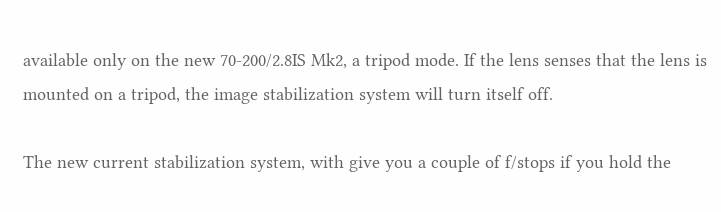available only on the new 70-200/2.8IS Mk2, a tripod mode. If the lens senses that the lens is mounted on a tripod, the image stabilization system will turn itself off.

The new current stabilization system, with give you a couple of f/stops if you hold the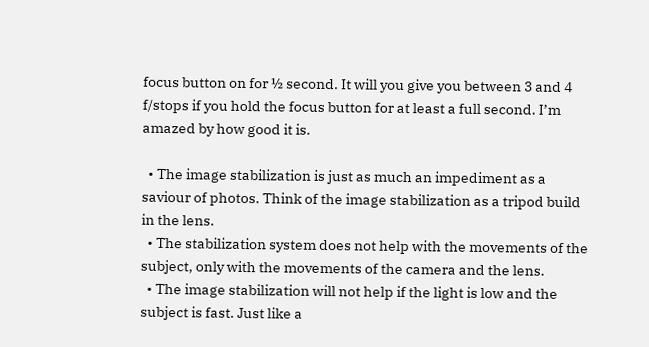focus button on for ½ second. It will you give you between 3 and 4 f/stops if you hold the focus button for at least a full second. I’m amazed by how good it is.

  • The image stabilization is just as much an impediment as a saviour of photos. Think of the image stabilization as a tripod build in the lens.
  • The stabilization system does not help with the movements of the subject, only with the movements of the camera and the lens.
  • The image stabilization will not help if the light is low and the subject is fast. Just like a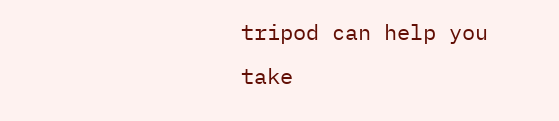tripod can help you take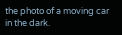the photo of a moving car in the dark.